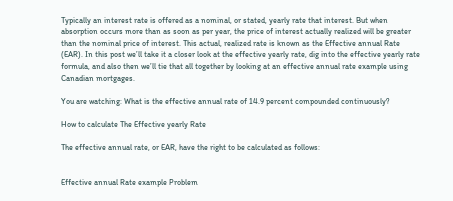Typically an interest rate is offered as a nominal, or stated, yearly rate that interest. But when absorption occurs more than as soon as per year, the price of interest actually realized will be greater than the nominal price of interest. This actual, realized rate is known as the Effective annual Rate (EAR). In this post we’ll take it a closer look at the effective yearly rate, dig into the effective yearly rate formula, and also then we’ll tie that all together by looking at an effective annual rate example using Canadian mortgages.

You are watching: What is the effective annual rate of 14.9 percent compounded continuously?

How to calculate The Effective yearly Rate

The effective annual rate, or EAR, have the right to be calculated as follows:


Effective annual Rate example Problem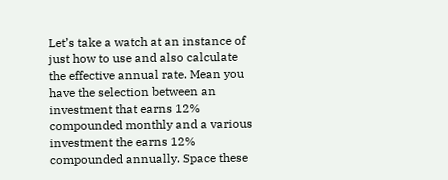Let’s take a watch at an instance of just how to use and also calculate the effective annual rate. Mean you have the selection between an investment that earns 12% compounded monthly and a various investment the earns 12% compounded annually. Space these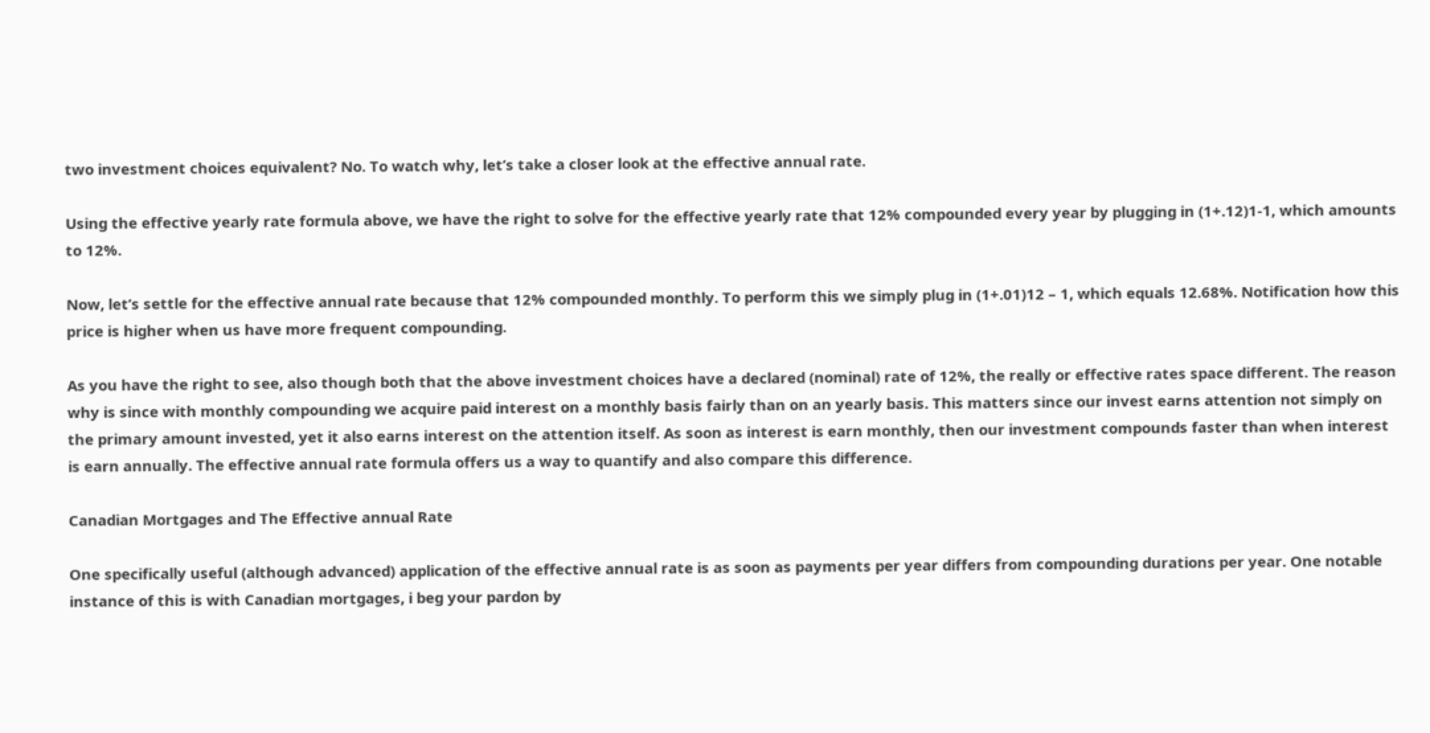two investment choices equivalent? No. To watch why, let’s take a closer look at the effective annual rate.

Using the effective yearly rate formula above, we have the right to solve for the effective yearly rate that 12% compounded every year by plugging in (1+.12)1-1, which amounts to 12%.

Now, let’s settle for the effective annual rate because that 12% compounded monthly. To perform this we simply plug in (1+.01)12 – 1, which equals 12.68%. Notification how this price is higher when us have more frequent compounding.

As you have the right to see, also though both that the above investment choices have a declared (nominal) rate of 12%, the really or effective rates space different. The reason why is since with monthly compounding we acquire paid interest on a monthly basis fairly than on an yearly basis. This matters since our invest earns attention not simply on the primary amount invested, yet it also earns interest on the attention itself. As soon as interest is earn monthly, then our investment compounds faster than when interest is earn annually. The effective annual rate formula offers us a way to quantify and also compare this difference.

Canadian Mortgages and The Effective annual Rate

One specifically useful (although advanced) application of the effective annual rate is as soon as payments per year differs from compounding durations per year. One notable instance of this is with Canadian mortgages, i beg your pardon by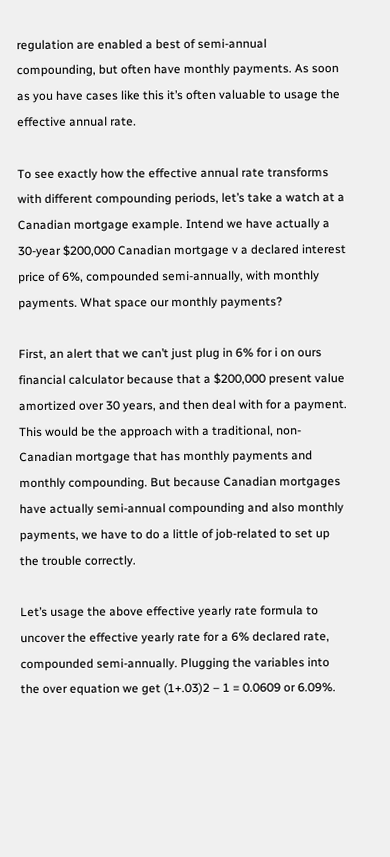regulation are enabled a best of semi-annual compounding, but often have monthly payments. As soon as you have cases like this it’s often valuable to usage the effective annual rate.

To see exactly how the effective annual rate transforms with different compounding periods, let’s take a watch at a Canadian mortgage example. Intend we have actually a 30-year $200,000 Canadian mortgage v a declared interest price of 6%, compounded semi-annually, with monthly payments. What space our monthly payments?

First, an alert that we can’t just plug in 6% for i on ours financial calculator because that a $200,000 present value amortized over 30 years, and then deal with for a payment. This would be the approach with a traditional, non-Canadian mortgage that has monthly payments and monthly compounding. But because Canadian mortgages have actually semi-annual compounding and also monthly payments, we have to do a little of job-related to set up the trouble correctly.

Let’s usage the above effective yearly rate formula to uncover the effective yearly rate for a 6% declared rate, compounded semi-annually. Plugging the variables into the over equation we get (1+.03)2 – 1 = 0.0609 or 6.09%.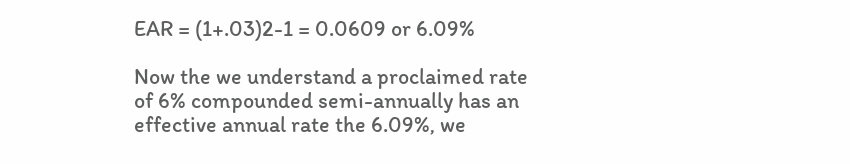EAR = (1+.03)2-1 = 0.0609 or 6.09%

Now the we understand a proclaimed rate of 6% compounded semi-annually has an effective annual rate the 6.09%, we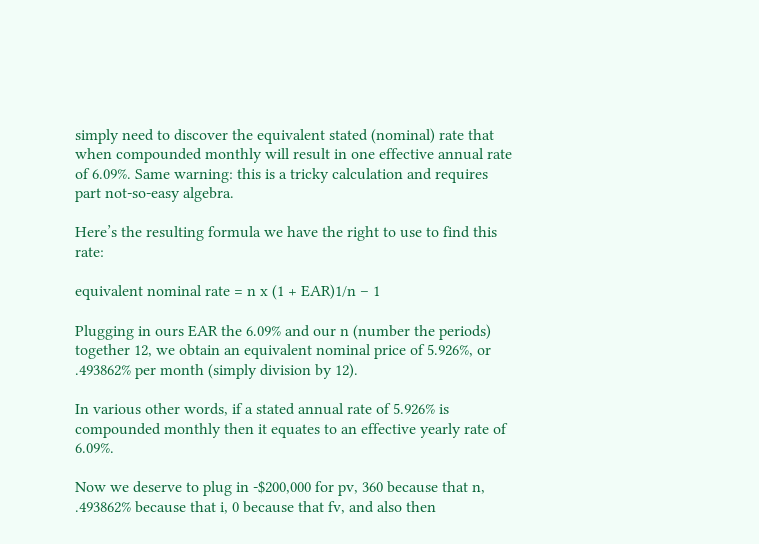simply need to discover the equivalent stated (nominal) rate that when compounded monthly will result in one effective annual rate of 6.09%. Same warning: this is a tricky calculation and requires part not-so-easy algebra.

Here’s the resulting formula we have the right to use to find this rate:

equivalent nominal rate = n x (1 + EAR)1/n – 1

Plugging in ours EAR the 6.09% and our n (number the periods) together 12, we obtain an equivalent nominal price of 5.926%, or .493862% per month (simply division by 12).

In various other words, if a stated annual rate of 5.926% is compounded monthly then it equates to an effective yearly rate of 6.09%.

Now we deserve to plug in -$200,000 for pv, 360 because that n, .493862% because that i, 0 because that fv, and also then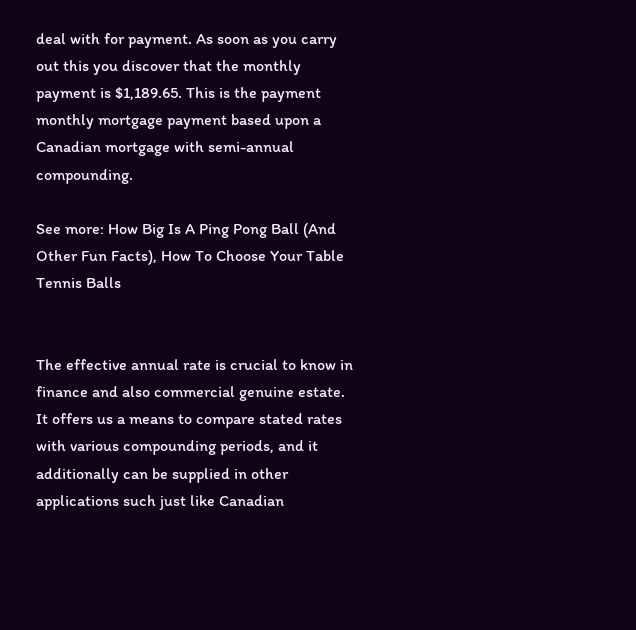deal with for payment. As soon as you carry out this you discover that the monthly payment is $1,189.65. This is the payment monthly mortgage payment based upon a Canadian mortgage with semi-annual compounding.

See more: How Big Is A Ping Pong Ball (And Other Fun Facts), How To Choose Your Table Tennis Balls


The effective annual rate is crucial to know in finance and also commercial genuine estate. It offers us a means to compare stated rates with various compounding periods, and it additionally can be supplied in other applications such just like Canadian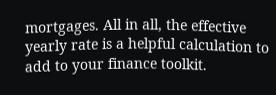mortgages. All in all, the effective yearly rate is a helpful calculation to add to your finance toolkit.